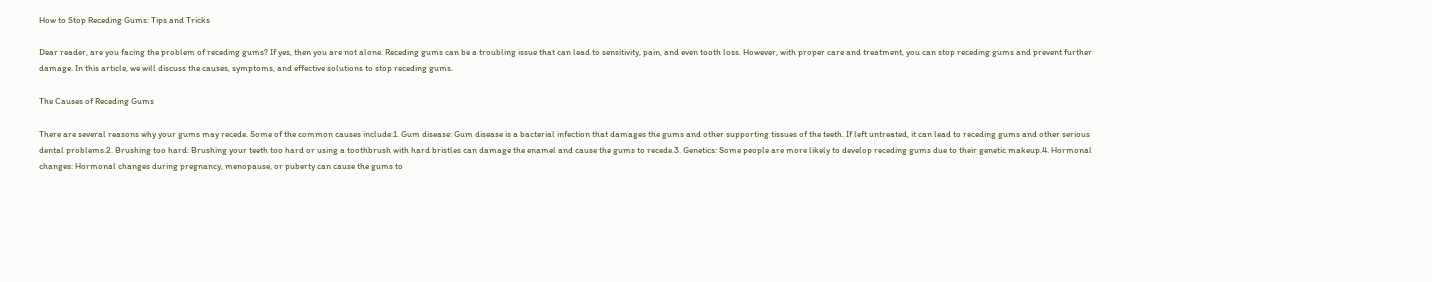How to Stop Receding Gums: Tips and Tricks

Dear reader, are you facing the problem of receding gums? If yes, then you are not alone. Receding gums can be a troubling issue that can lead to sensitivity, pain, and even tooth loss. However, with proper care and treatment, you can stop receding gums and prevent further damage. In this article, we will discuss the causes, symptoms, and effective solutions to stop receding gums.

The Causes of Receding Gums

There are several reasons why your gums may recede. Some of the common causes include:1. Gum disease: Gum disease is a bacterial infection that damages the gums and other supporting tissues of the teeth. If left untreated, it can lead to receding gums and other serious dental problems.2. Brushing too hard: Brushing your teeth too hard or using a toothbrush with hard bristles can damage the enamel and cause the gums to recede.3. Genetics: Some people are more likely to develop receding gums due to their genetic makeup.4. Hormonal changes: Hormonal changes during pregnancy, menopause, or puberty can cause the gums to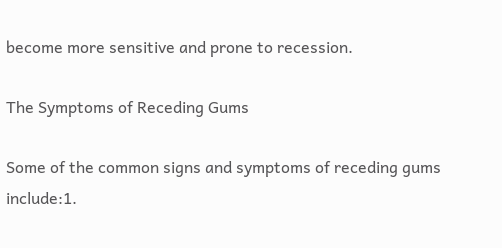become more sensitive and prone to recession.

The Symptoms of Receding Gums

Some of the common signs and symptoms of receding gums include:1.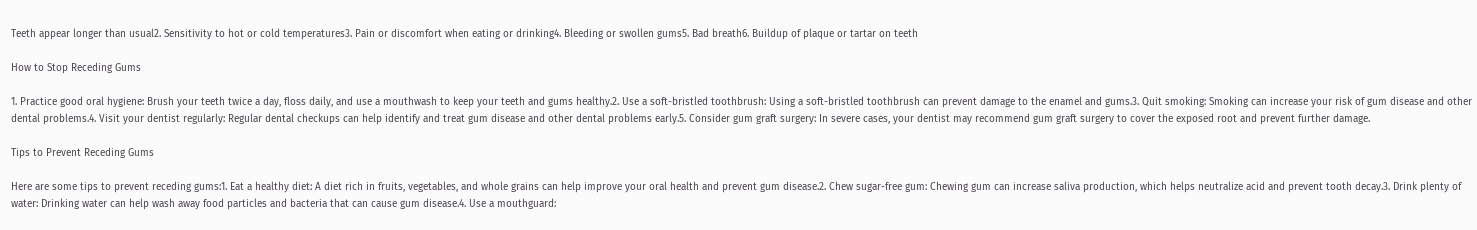Teeth appear longer than usual2. Sensitivity to hot or cold temperatures3. Pain or discomfort when eating or drinking4. Bleeding or swollen gums5. Bad breath6. Buildup of plaque or tartar on teeth

How to Stop Receding Gums

1. Practice good oral hygiene: Brush your teeth twice a day, floss daily, and use a mouthwash to keep your teeth and gums healthy.2. Use a soft-bristled toothbrush: Using a soft-bristled toothbrush can prevent damage to the enamel and gums.3. Quit smoking: Smoking can increase your risk of gum disease and other dental problems.4. Visit your dentist regularly: Regular dental checkups can help identify and treat gum disease and other dental problems early.5. Consider gum graft surgery: In severe cases, your dentist may recommend gum graft surgery to cover the exposed root and prevent further damage.

Tips to Prevent Receding Gums

Here are some tips to prevent receding gums:1. Eat a healthy diet: A diet rich in fruits, vegetables, and whole grains can help improve your oral health and prevent gum disease.2. Chew sugar-free gum: Chewing gum can increase saliva production, which helps neutralize acid and prevent tooth decay.3. Drink plenty of water: Drinking water can help wash away food particles and bacteria that can cause gum disease.4. Use a mouthguard: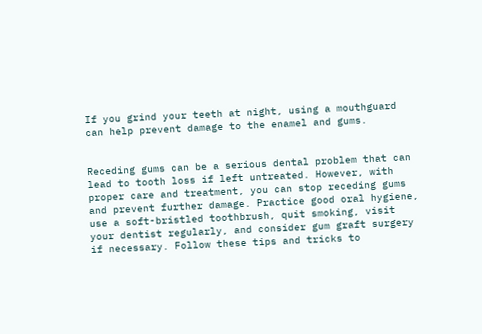If you grind your teeth at night, using a mouthguard can help prevent damage to the enamel and gums.


Receding gums can be a serious dental problem that can lead to tooth loss if left untreated. However, with proper care and treatment, you can stop receding gums and prevent further damage. Practice good oral hygiene, use a soft-bristled toothbrush, quit smoking, visit your dentist regularly, and consider gum graft surgery if necessary. Follow these tips and tricks to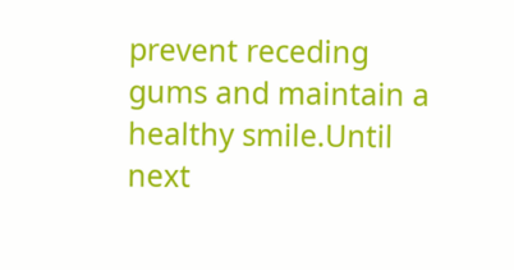prevent receding gums and maintain a healthy smile.Until next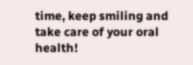time, keep smiling and take care of your oral health!